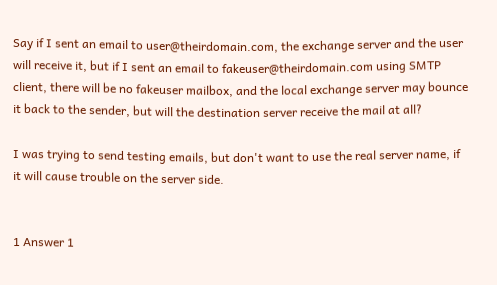Say if I sent an email to user@theirdomain.com, the exchange server and the user will receive it, but if I sent an email to fakeuser@theirdomain.com using SMTP client, there will be no fakeuser mailbox, and the local exchange server may bounce it back to the sender, but will the destination server receive the mail at all?

I was trying to send testing emails, but don't want to use the real server name, if it will cause trouble on the server side.


1 Answer 1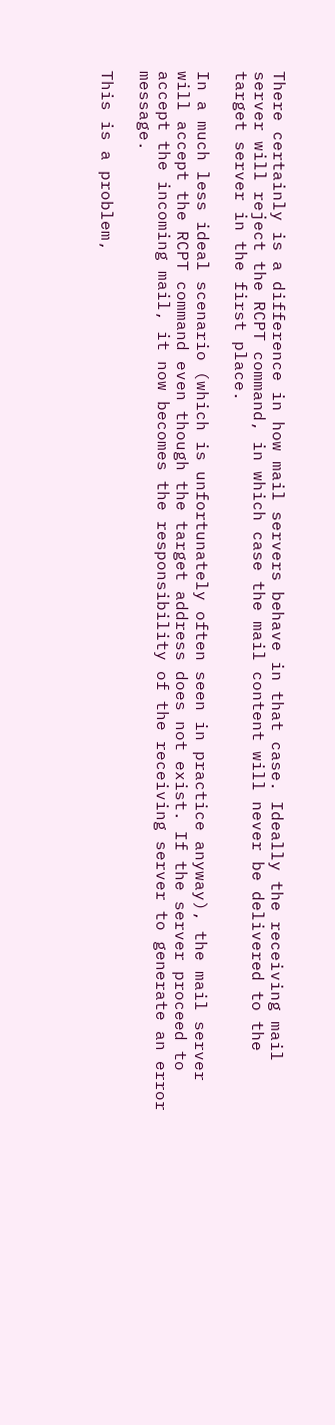There certainly is a difference in how mail servers behave in that case. Ideally the receiving mail server will reject the RCPT command, in which case the mail content will never be delivered to the target server in the first place.

In a much less ideal scenario (which is unfortunately often seen in practice anyway), the mail server will accept the RCPT command even though the target address does not exist. If the server proceed to accept the incoming mail, it now becomes the responsibility of the receiving server to generate an error message.

This is a problem,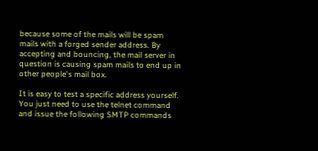because some of the mails will be spam mails with a forged sender address. By accepting and bouncing, the mail server in question is causing spam mails to end up in other people's mail box.

It is easy to test a specific address yourself. You just need to use the telnet command and issue the following SMTP commands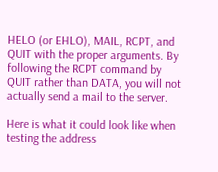HELO (or EHLO), MAIL, RCPT, and QUIT with the proper arguments. By following the RCPT command by QUIT rather than DATA, you will not actually send a mail to the server.

Here is what it could look like when testing the address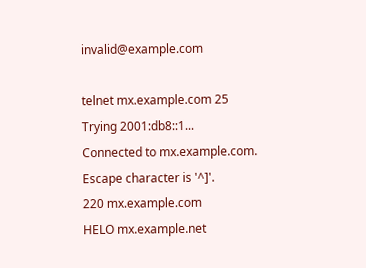invalid@example.com

telnet mx.example.com 25
Trying 2001:db8::1...
Connected to mx.example.com.
Escape character is '^]'.
220 mx.example.com
HELO mx.example.net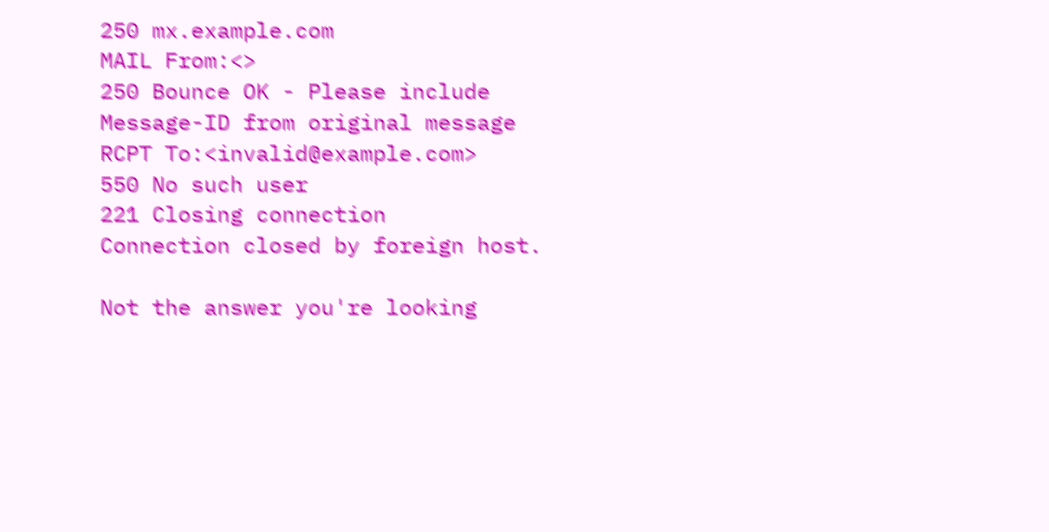250 mx.example.com
MAIL From:<>
250 Bounce OK - Please include Message-ID from original message
RCPT To:<invalid@example.com>
550 No such user
221 Closing connection
Connection closed by foreign host.

Not the answer you're looking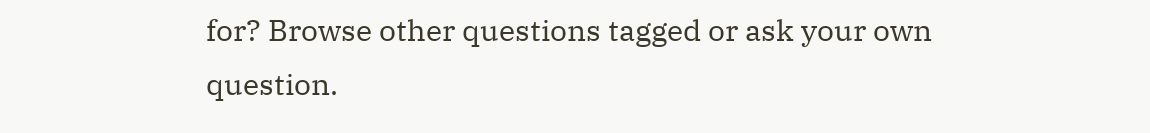for? Browse other questions tagged or ask your own question.